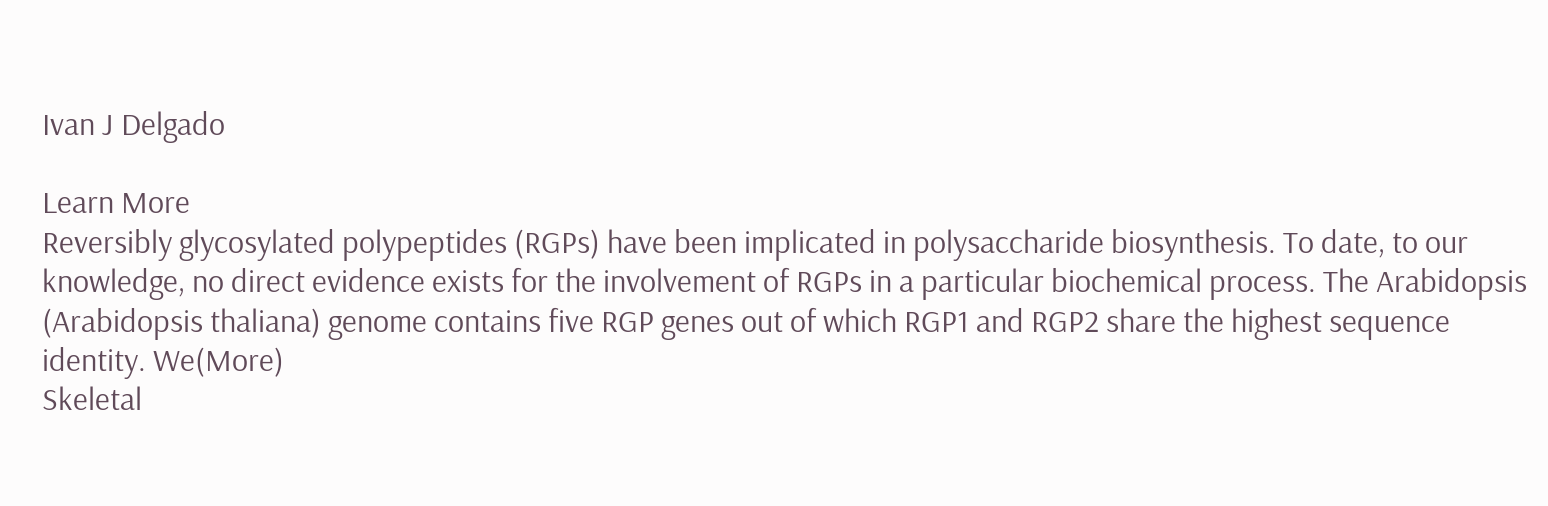Ivan J Delgado

Learn More
Reversibly glycosylated polypeptides (RGPs) have been implicated in polysaccharide biosynthesis. To date, to our knowledge, no direct evidence exists for the involvement of RGPs in a particular biochemical process. The Arabidopsis (Arabidopsis thaliana) genome contains five RGP genes out of which RGP1 and RGP2 share the highest sequence identity. We(More)
Skeletal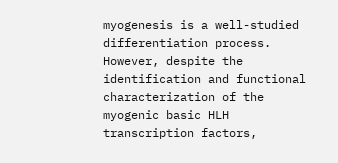myogenesis is a well-studied differentiation process. However, despite the identification and functional characterization of the myogenic basic HLH transcription factors,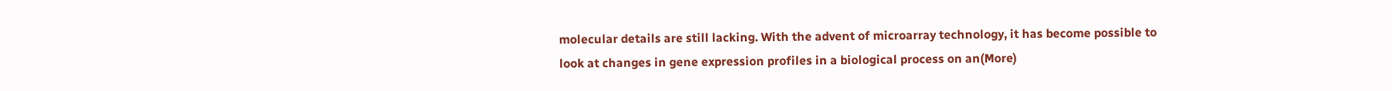molecular details are still lacking. With the advent of microarray technology, it has become possible to look at changes in gene expression profiles in a biological process on an(More)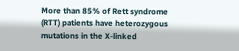More than 85% of Rett syndrome (RTT) patients have heterozygous mutations in the X-linked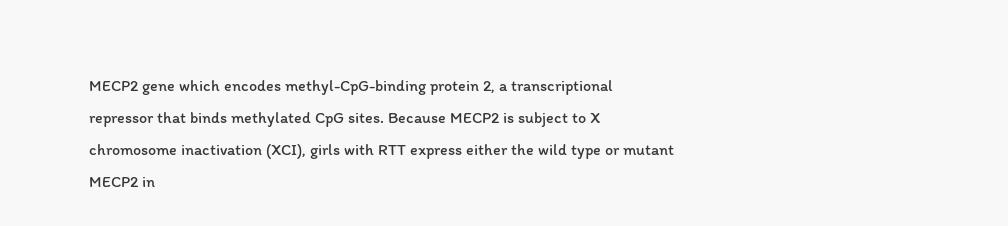MECP2 gene which encodes methyl-CpG-binding protein 2, a transcriptional repressor that binds methylated CpG sites. Because MECP2 is subject to X chromosome inactivation (XCI), girls with RTT express either the wild type or mutant MECP2 in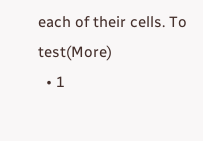each of their cells. To test(More)
  • 1